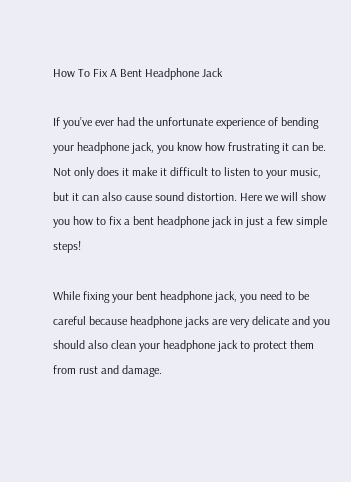How To Fix A Bent Headphone Jack

If you’ve ever had the unfortunate experience of bending your headphone jack, you know how frustrating it can be. Not only does it make it difficult to listen to your music, but it can also cause sound distortion. Here we will show you how to fix a bent headphone jack in just a few simple steps!

While fixing your bent headphone jack, you need to be careful because headphone jacks are very delicate and you should also clean your headphone jack to protect them from rust and damage.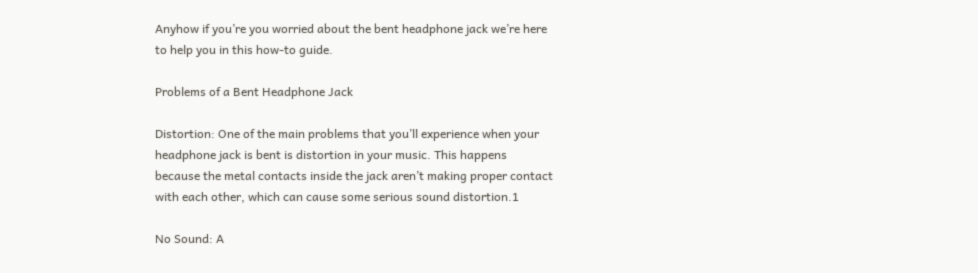Anyhow if you’re you worried about the bent headphone jack we’re here to help you in this how-to guide.

Problems of a Bent Headphone Jack

Distortion: One of the main problems that you’ll experience when your headphone jack is bent is distortion in your music. This happens because the metal contacts inside the jack aren’t making proper contact with each other, which can cause some serious sound distortion.1

No Sound: A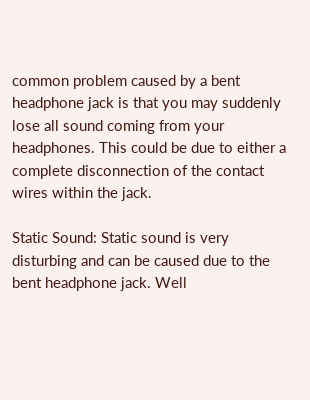common problem caused by a bent headphone jack is that you may suddenly lose all sound coming from your headphones. This could be due to either a complete disconnection of the contact wires within the jack.

Static Sound: Static sound is very disturbing and can be caused due to the bent headphone jack. Well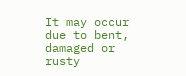It may occur due to bent, damaged or rusty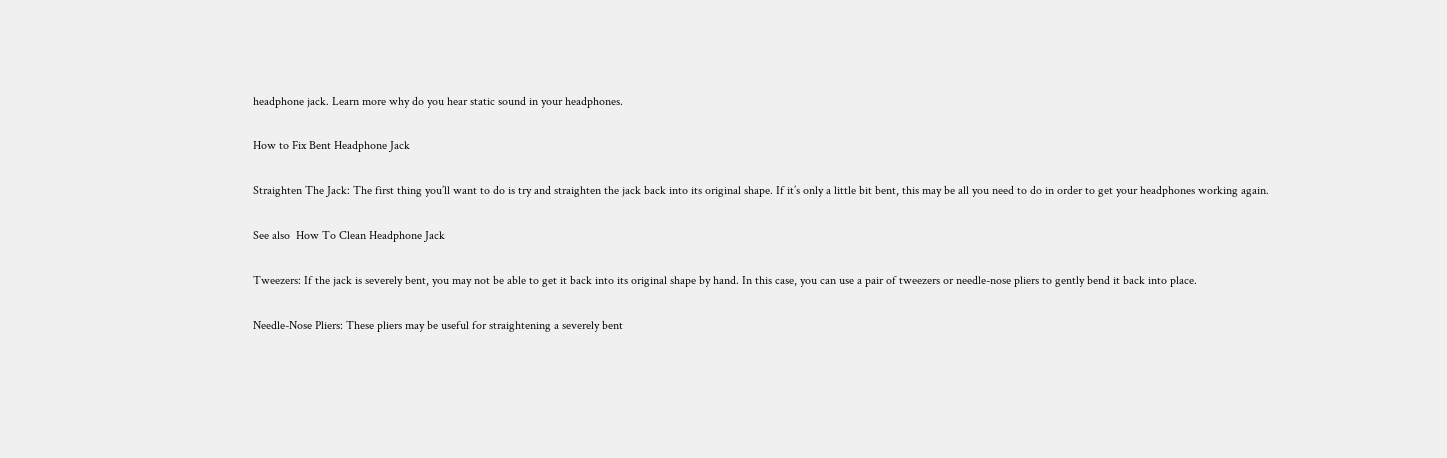headphone jack. Learn more why do you hear static sound in your headphones.

How to Fix Bent Headphone Jack

Straighten The Jack: The first thing you’ll want to do is try and straighten the jack back into its original shape. If it’s only a little bit bent, this may be all you need to do in order to get your headphones working again.

See also  How To Clean Headphone Jack

Tweezers: If the jack is severely bent, you may not be able to get it back into its original shape by hand. In this case, you can use a pair of tweezers or needle-nose pliers to gently bend it back into place.

Needle-Nose Pliers: These pliers may be useful for straightening a severely bent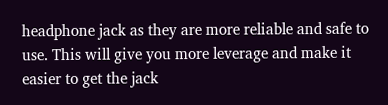headphone jack as they are more reliable and safe to use. This will give you more leverage and make it easier to get the jack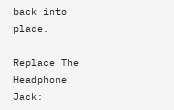back into place.

Replace The Headphone Jack: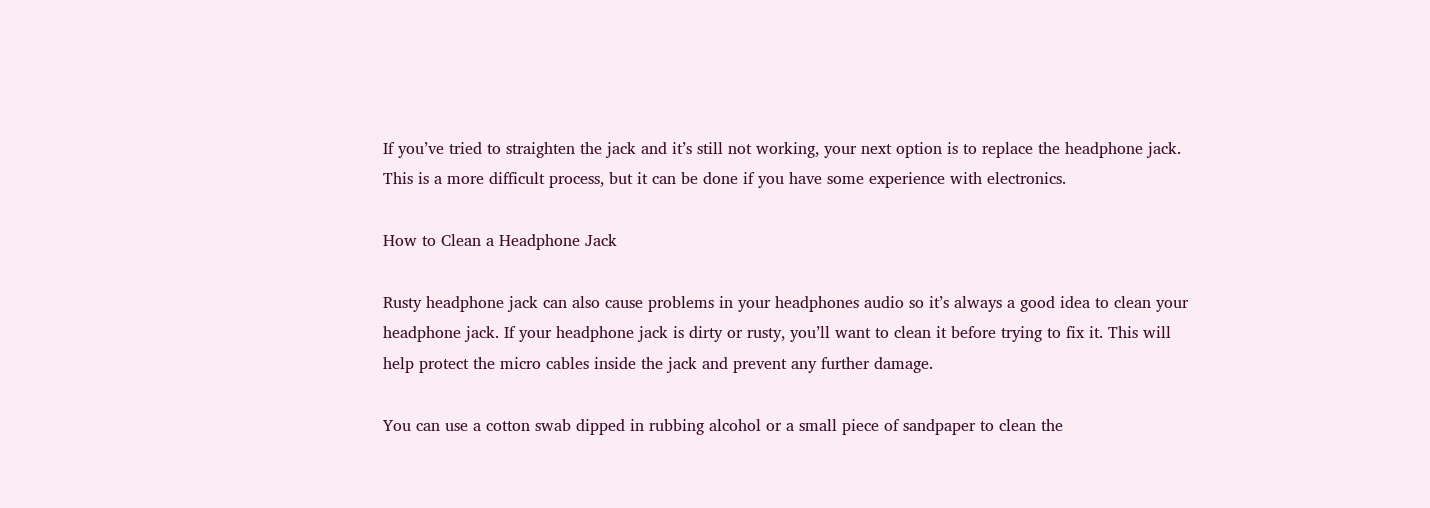If you’ve tried to straighten the jack and it’s still not working, your next option is to replace the headphone jack. This is a more difficult process, but it can be done if you have some experience with electronics.

How to Clean a Headphone Jack

Rusty headphone jack can also cause problems in your headphones audio so it’s always a good idea to clean your headphone jack. If your headphone jack is dirty or rusty, you’ll want to clean it before trying to fix it. This will help protect the micro cables inside the jack and prevent any further damage.

You can use a cotton swab dipped in rubbing alcohol or a small piece of sandpaper to clean the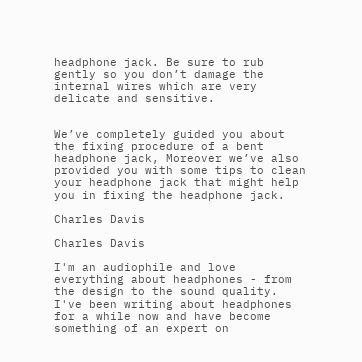headphone jack. Be sure to rub gently so you don’t damage the internal wires which are very delicate and sensitive.


We’ve completely guided you about the fixing procedure of a bent headphone jack, Moreover we’ve also provided you with some tips to clean your headphone jack that might help you in fixing the headphone jack.

Charles Davis

Charles Davis

I'm an audiophile and love everything about headphones - from the design to the sound quality. I've been writing about headphones for a while now and have become something of an expert on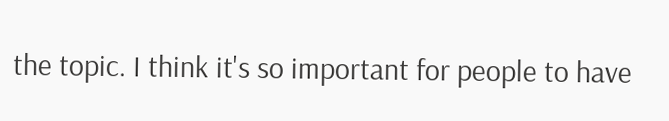the topic. I think it's so important for people to have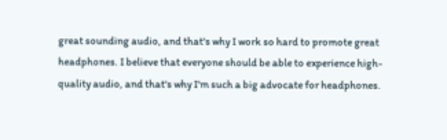great sounding audio, and that's why I work so hard to promote great headphones. I believe that everyone should be able to experience high-quality audio, and that's why I'm such a big advocate for headphones.